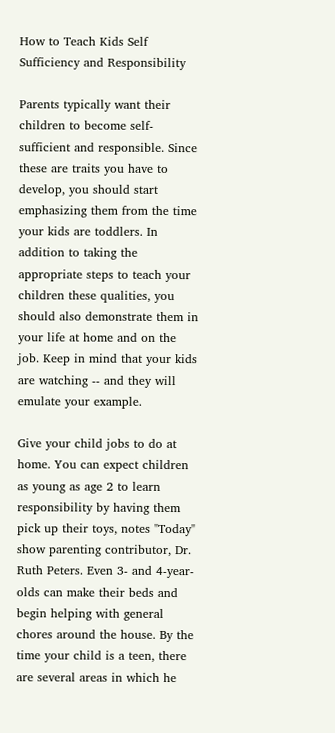How to Teach Kids Self Sufficiency and Responsibility

Parents typically want their children to become self-sufficient and responsible. Since these are traits you have to develop, you should start emphasizing them from the time your kids are toddlers. In addition to taking the appropriate steps to teach your children these qualities, you should also demonstrate them in your life at home and on the job. Keep in mind that your kids are watching -- and they will emulate your example.

Give your child jobs to do at home. You can expect children as young as age 2 to learn responsibility by having them pick up their toys, notes "Today" show parenting contributor, Dr. Ruth Peters. Even 3- and 4-year-olds can make their beds and begin helping with general chores around the house. By the time your child is a teen, there are several areas in which he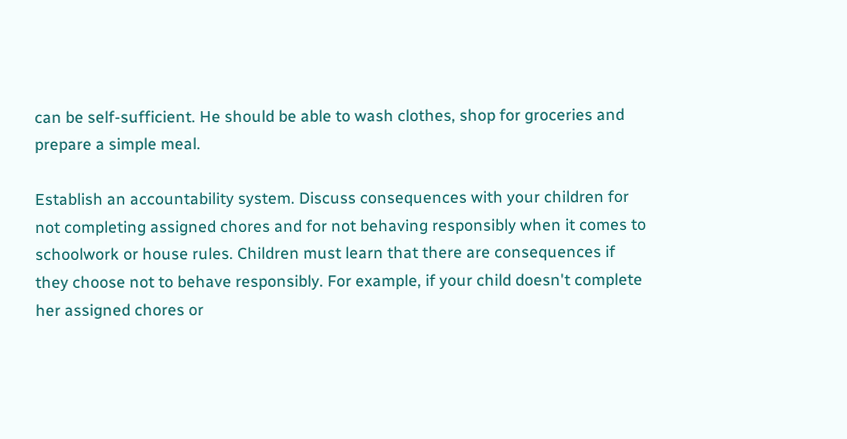can be self-sufficient. He should be able to wash clothes, shop for groceries and prepare a simple meal.

Establish an accountability system. Discuss consequences with your children for not completing assigned chores and for not behaving responsibly when it comes to schoolwork or house rules. Children must learn that there are consequences if they choose not to behave responsibly. For example, if your child doesn't complete her assigned chores or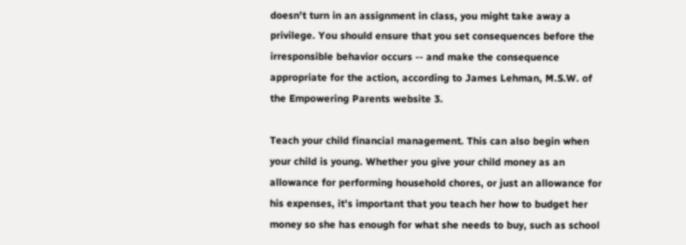doesn't turn in an assignment in class, you might take away a privilege. You should ensure that you set consequences before the irresponsible behavior occurs -- and make the consequence appropriate for the action, according to James Lehman, M.S.W. of the Empowering Parents website 3.

Teach your child financial management. This can also begin when your child is young. Whether you give your child money as an allowance for performing household chores, or just an allowance for his expenses, it's important that you teach her how to budget her money so she has enough for what she needs to buy, such as school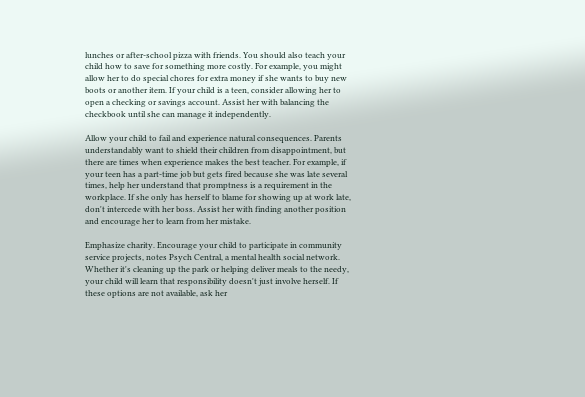lunches or after-school pizza with friends. You should also teach your child how to save for something more costly. For example, you might allow her to do special chores for extra money if she wants to buy new boots or another item. If your child is a teen, consider allowing her to open a checking or savings account. Assist her with balancing the checkbook until she can manage it independently.

Allow your child to fail and experience natural consequences. Parents understandably want to shield their children from disappointment, but there are times when experience makes the best teacher. For example, if your teen has a part-time job but gets fired because she was late several times, help her understand that promptness is a requirement in the workplace. If she only has herself to blame for showing up at work late, don't intercede with her boss. Assist her with finding another position and encourage her to learn from her mistake.

Emphasize charity. Encourage your child to participate in community service projects, notes Psych Central, a mental health social network. Whether it's cleaning up the park or helping deliver meals to the needy, your child will learn that responsibility doesn't just involve herself. If these options are not available, ask her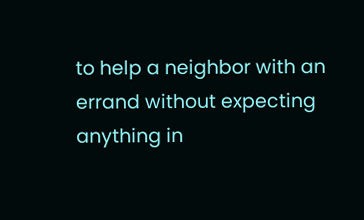to help a neighbor with an errand without expecting anything in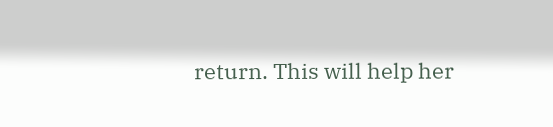return. This will help her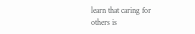learn that caring for others is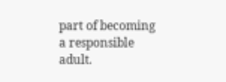part of becoming a responsible adult.